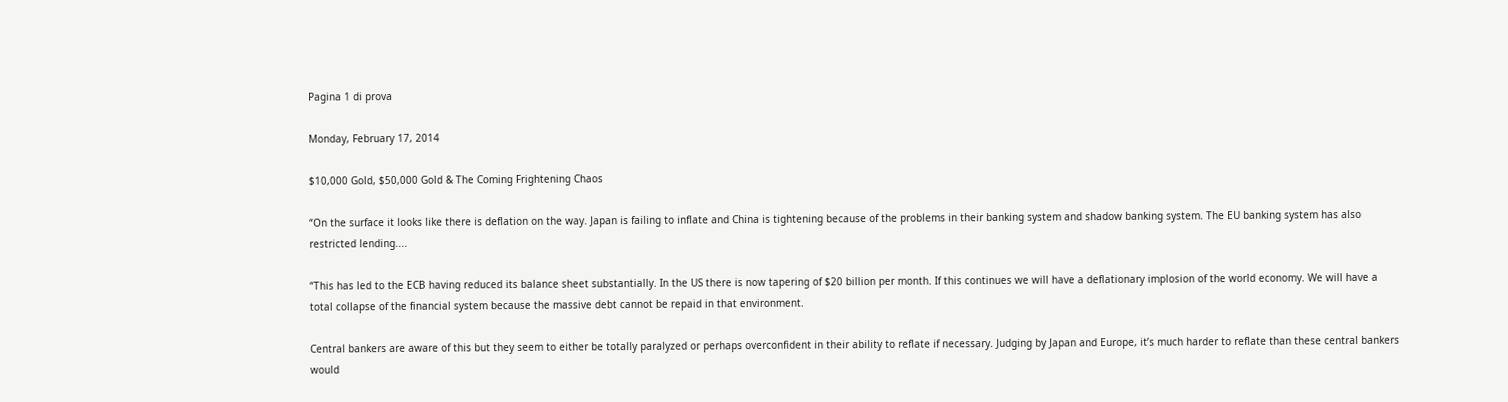Pagina 1 di prova

Monday, February 17, 2014

$10,000 Gold, $50,000 Gold & The Coming Frightening Chaos

“On the surface it looks like there is deflation on the way. Japan is failing to inflate and China is tightening because of the problems in their banking system and shadow banking system. The EU banking system has also restricted lending....

“This has led to the ECB having reduced its balance sheet substantially. In the US there is now tapering of $20 billion per month. If this continues we will have a deflationary implosion of the world economy. We will have a total collapse of the financial system because the massive debt cannot be repaid in that environment.

Central bankers are aware of this but they seem to either be totally paralyzed or perhaps overconfident in their ability to reflate if necessary. Judging by Japan and Europe, it’s much harder to reflate than these central bankers would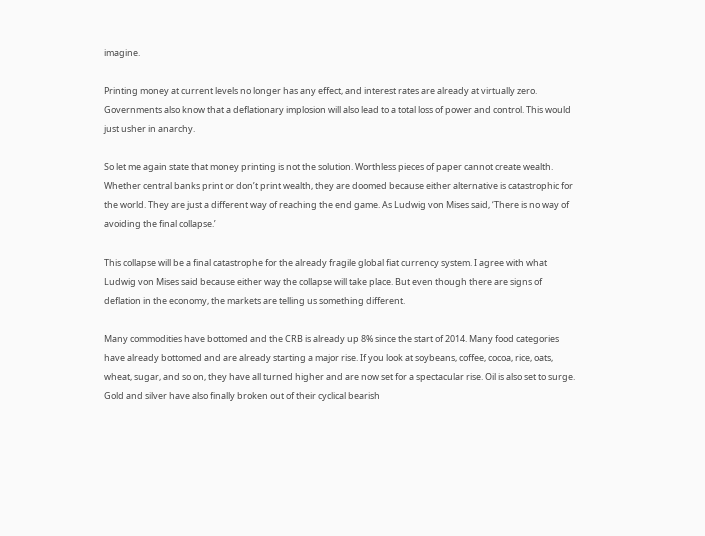imagine.

Printing money at current levels no longer has any effect, and interest rates are already at virtually zero. Governments also know that a deflationary implosion will also lead to a total loss of power and control. This would just usher in anarchy.

So let me again state that money printing is not the solution. Worthless pieces of paper cannot create wealth. Whether central banks print or don’t print wealth, they are doomed because either alternative is catastrophic for the world. They are just a different way of reaching the end game. As Ludwig von Mises said, ‘There is no way of avoiding the final collapse.’

This collapse will be a final catastrophe for the already fragile global fiat currency system. I agree with what Ludwig von Mises said because either way the collapse will take place. But even though there are signs of deflation in the economy, the markets are telling us something different.

Many commodities have bottomed and the CRB is already up 8% since the start of 2014. Many food categories have already bottomed and are already starting a major rise. If you look at soybeans, coffee, cocoa, rice, oats, wheat, sugar, and so on, they have all turned higher and are now set for a spectacular rise. Oil is also set to surge. Gold and silver have also finally broken out of their cyclical bearish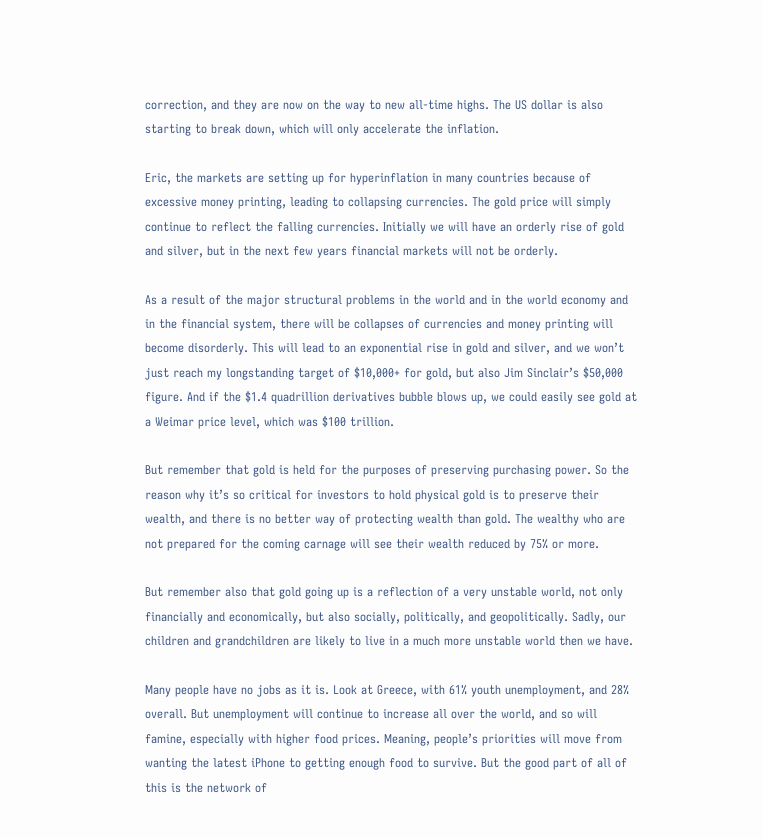correction, and they are now on the way to new all-time highs. The US dollar is also starting to break down, which will only accelerate the inflation.

Eric, the markets are setting up for hyperinflation in many countries because of excessive money printing, leading to collapsing currencies. The gold price will simply continue to reflect the falling currencies. Initially we will have an orderly rise of gold and silver, but in the next few years financial markets will not be orderly.

As a result of the major structural problems in the world and in the world economy and in the financial system, there will be collapses of currencies and money printing will become disorderly. This will lead to an exponential rise in gold and silver, and we won’t just reach my longstanding target of $10,000+ for gold, but also Jim Sinclair’s $50,000 figure. And if the $1.4 quadrillion derivatives bubble blows up, we could easily see gold at a Weimar price level, which was $100 trillion.

But remember that gold is held for the purposes of preserving purchasing power. So the reason why it’s so critical for investors to hold physical gold is to preserve their wealth, and there is no better way of protecting wealth than gold. The wealthy who are not prepared for the coming carnage will see their wealth reduced by 75% or more.

But remember also that gold going up is a reflection of a very unstable world, not only financially and economically, but also socially, politically, and geopolitically. Sadly, our children and grandchildren are likely to live in a much more unstable world then we have.

Many people have no jobs as it is. Look at Greece, with 61% youth unemployment, and 28% overall. But unemployment will continue to increase all over the world, and so will famine, especially with higher food prices. Meaning, people’s priorities will move from wanting the latest iPhone to getting enough food to survive. But the good part of all of this is the network of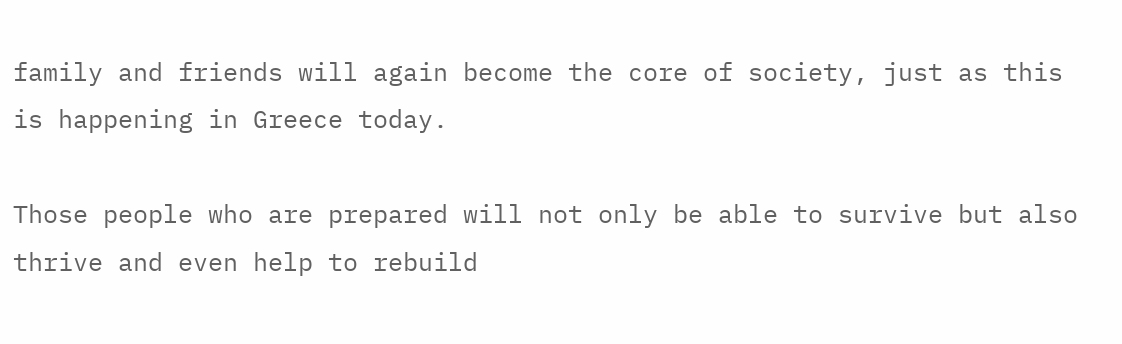family and friends will again become the core of society, just as this is happening in Greece today.

Those people who are prepared will not only be able to survive but also thrive and even help to rebuild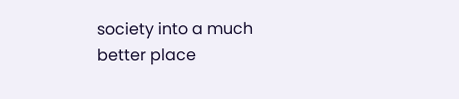society into a much better place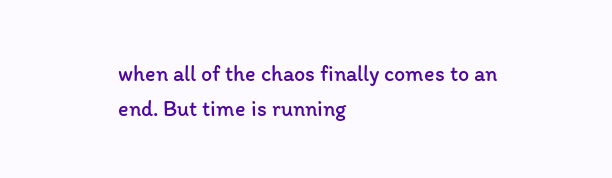when all of the chaos finally comes to an end. But time is running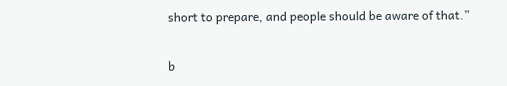short to prepare, and people should be aware of that.”

b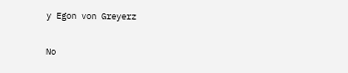y Egon von Greyerz

No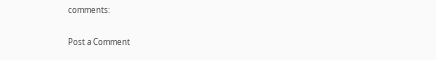comments:

Post a Comment